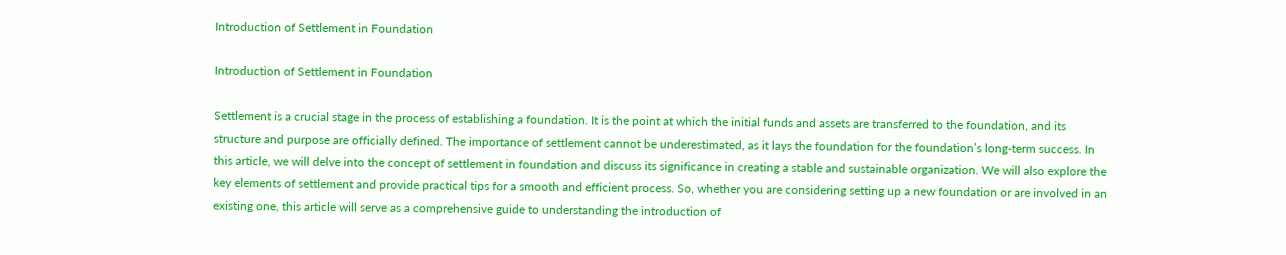Introduction of Settlement in Foundation

Introduction of Settlement in Foundation

Settlement is a crucial stage in the process of establishing a foundation. It is the point at which the initial funds and assets are transferred to the foundation, and its structure and purpose are officially defined. The importance of settlement cannot be underestimated, as it lays the foundation for the foundation’s long-term success. In this article, we will delve into the concept of settlement in foundation and discuss its significance in creating a stable and sustainable organization. We will also explore the key elements of settlement and provide practical tips for a smooth and efficient process. So, whether you are considering setting up a new foundation or are involved in an existing one, this article will serve as a comprehensive guide to understanding the introduction of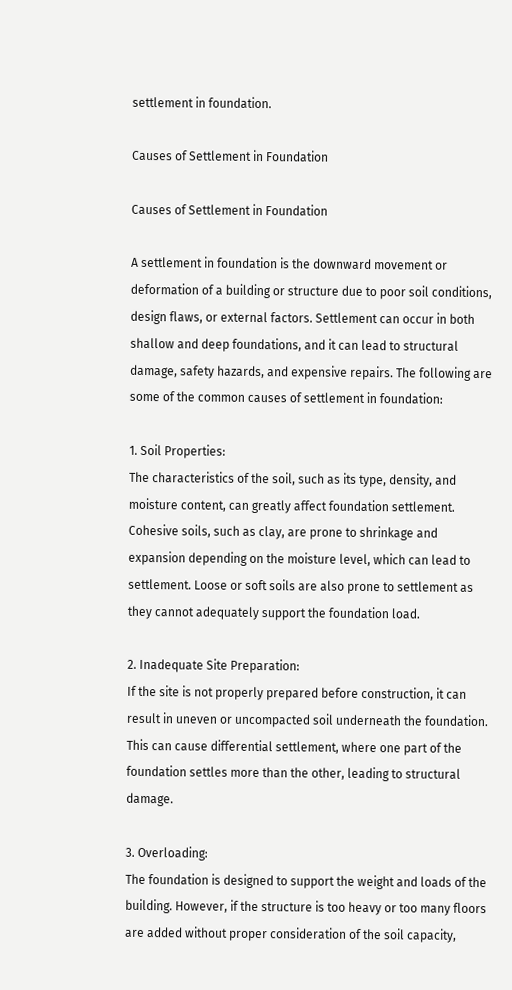settlement in foundation.

Causes of Settlement in Foundation

Causes of Settlement in Foundation

A settlement in foundation is the downward movement or deformation of a building or structure due to poor soil conditions, design flaws, or external factors. Settlement can occur in both shallow and deep foundations, and it can lead to structural damage, safety hazards, and expensive repairs. The following are some of the common causes of settlement in foundation:

1. Soil Properties:
The characteristics of the soil, such as its type, density, and moisture content, can greatly affect foundation settlement. Cohesive soils, such as clay, are prone to shrinkage and expansion depending on the moisture level, which can lead to settlement. Loose or soft soils are also prone to settlement as they cannot adequately support the foundation load.

2. Inadequate Site Preparation:
If the site is not properly prepared before construction, it can result in uneven or uncompacted soil underneath the foundation. This can cause differential settlement, where one part of the foundation settles more than the other, leading to structural damage.

3. Overloading:
The foundation is designed to support the weight and loads of the building. However, if the structure is too heavy or too many floors are added without proper consideration of the soil capacity,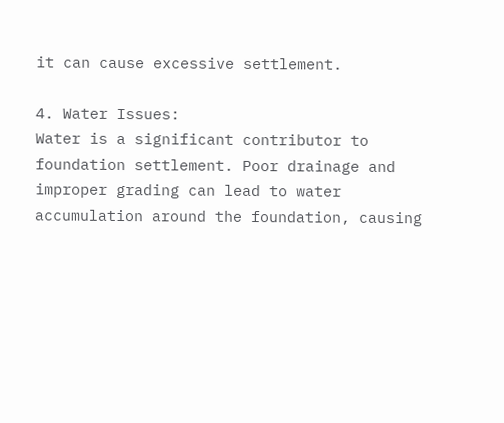it can cause excessive settlement.

4. Water Issues:
Water is a significant contributor to foundation settlement. Poor drainage and improper grading can lead to water accumulation around the foundation, causing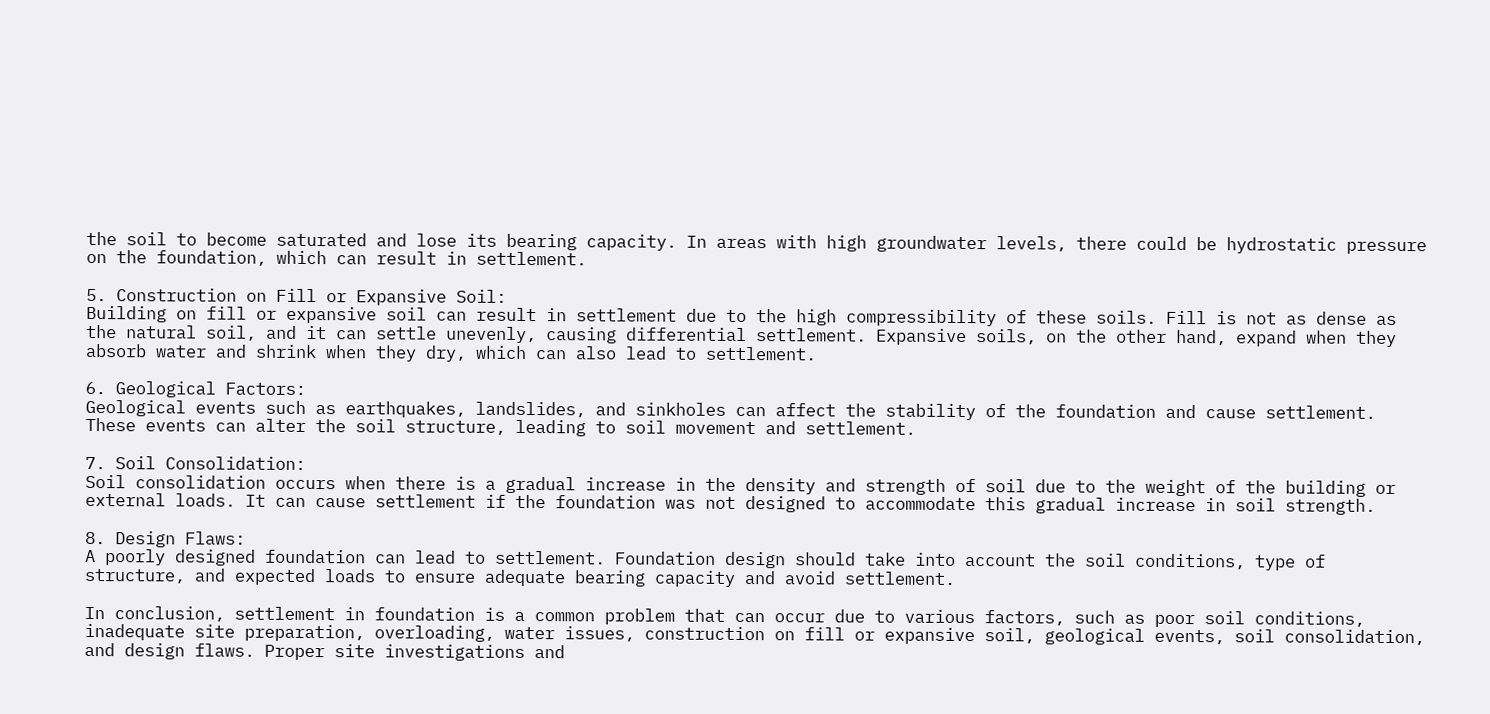the soil to become saturated and lose its bearing capacity. In areas with high groundwater levels, there could be hydrostatic pressure on the foundation, which can result in settlement.

5. Construction on Fill or Expansive Soil:
Building on fill or expansive soil can result in settlement due to the high compressibility of these soils. Fill is not as dense as the natural soil, and it can settle unevenly, causing differential settlement. Expansive soils, on the other hand, expand when they absorb water and shrink when they dry, which can also lead to settlement.

6. Geological Factors:
Geological events such as earthquakes, landslides, and sinkholes can affect the stability of the foundation and cause settlement. These events can alter the soil structure, leading to soil movement and settlement.

7. Soil Consolidation:
Soil consolidation occurs when there is a gradual increase in the density and strength of soil due to the weight of the building or external loads. It can cause settlement if the foundation was not designed to accommodate this gradual increase in soil strength.

8. Design Flaws:
A poorly designed foundation can lead to settlement. Foundation design should take into account the soil conditions, type of structure, and expected loads to ensure adequate bearing capacity and avoid settlement.

In conclusion, settlement in foundation is a common problem that can occur due to various factors, such as poor soil conditions, inadequate site preparation, overloading, water issues, construction on fill or expansive soil, geological events, soil consolidation, and design flaws. Proper site investigations and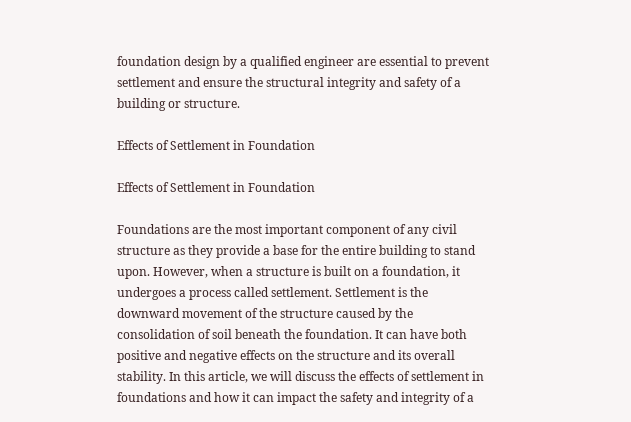foundation design by a qualified engineer are essential to prevent settlement and ensure the structural integrity and safety of a building or structure.

Effects of Settlement in Foundation

Effects of Settlement in Foundation

Foundations are the most important component of any civil structure as they provide a base for the entire building to stand upon. However, when a structure is built on a foundation, it undergoes a process called settlement. Settlement is the downward movement of the structure caused by the consolidation of soil beneath the foundation. It can have both positive and negative effects on the structure and its overall stability. In this article, we will discuss the effects of settlement in foundations and how it can impact the safety and integrity of a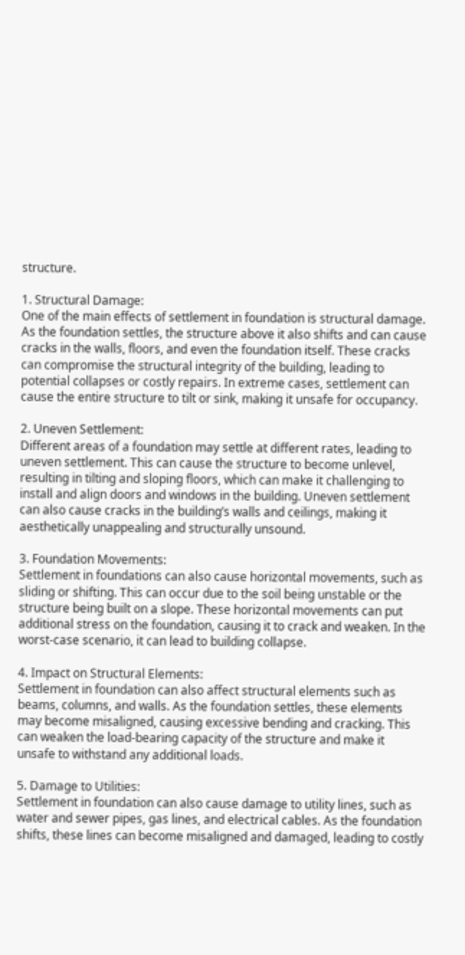structure.

1. Structural Damage:
One of the main effects of settlement in foundation is structural damage. As the foundation settles, the structure above it also shifts and can cause cracks in the walls, floors, and even the foundation itself. These cracks can compromise the structural integrity of the building, leading to potential collapses or costly repairs. In extreme cases, settlement can cause the entire structure to tilt or sink, making it unsafe for occupancy.

2. Uneven Settlement:
Different areas of a foundation may settle at different rates, leading to uneven settlement. This can cause the structure to become unlevel, resulting in tilting and sloping floors, which can make it challenging to install and align doors and windows in the building. Uneven settlement can also cause cracks in the building’s walls and ceilings, making it aesthetically unappealing and structurally unsound.

3. Foundation Movements:
Settlement in foundations can also cause horizontal movements, such as sliding or shifting. This can occur due to the soil being unstable or the structure being built on a slope. These horizontal movements can put additional stress on the foundation, causing it to crack and weaken. In the worst-case scenario, it can lead to building collapse.

4. Impact on Structural Elements:
Settlement in foundation can also affect structural elements such as beams, columns, and walls. As the foundation settles, these elements may become misaligned, causing excessive bending and cracking. This can weaken the load-bearing capacity of the structure and make it unsafe to withstand any additional loads.

5. Damage to Utilities:
Settlement in foundation can also cause damage to utility lines, such as water and sewer pipes, gas lines, and electrical cables. As the foundation shifts, these lines can become misaligned and damaged, leading to costly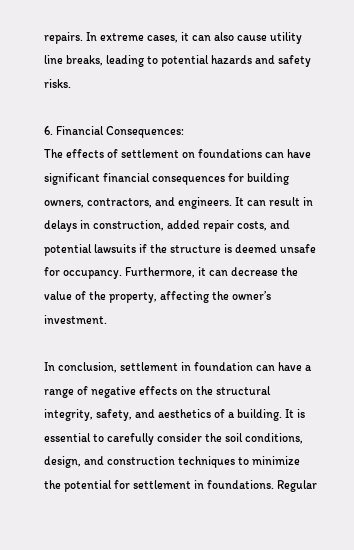repairs. In extreme cases, it can also cause utility line breaks, leading to potential hazards and safety risks.

6. Financial Consequences:
The effects of settlement on foundations can have significant financial consequences for building owners, contractors, and engineers. It can result in delays in construction, added repair costs, and potential lawsuits if the structure is deemed unsafe for occupancy. Furthermore, it can decrease the value of the property, affecting the owner’s investment.

In conclusion, settlement in foundation can have a range of negative effects on the structural integrity, safety, and aesthetics of a building. It is essential to carefully consider the soil conditions, design, and construction techniques to minimize the potential for settlement in foundations. Regular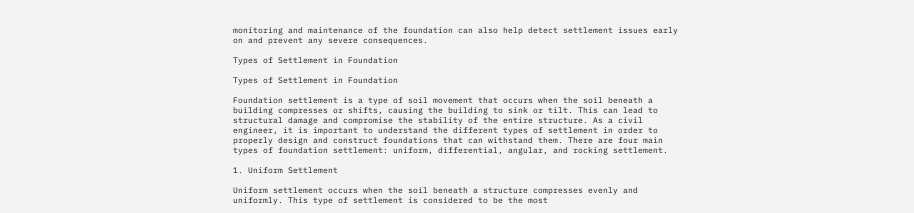monitoring and maintenance of the foundation can also help detect settlement issues early on and prevent any severe consequences.

Types of Settlement in Foundation

Types of Settlement in Foundation

Foundation settlement is a type of soil movement that occurs when the soil beneath a building compresses or shifts, causing the building to sink or tilt. This can lead to structural damage and compromise the stability of the entire structure. As a civil engineer, it is important to understand the different types of settlement in order to properly design and construct foundations that can withstand them. There are four main types of foundation settlement: uniform, differential, angular, and rocking settlement.

1. Uniform Settlement

Uniform settlement occurs when the soil beneath a structure compresses evenly and uniformly. This type of settlement is considered to be the most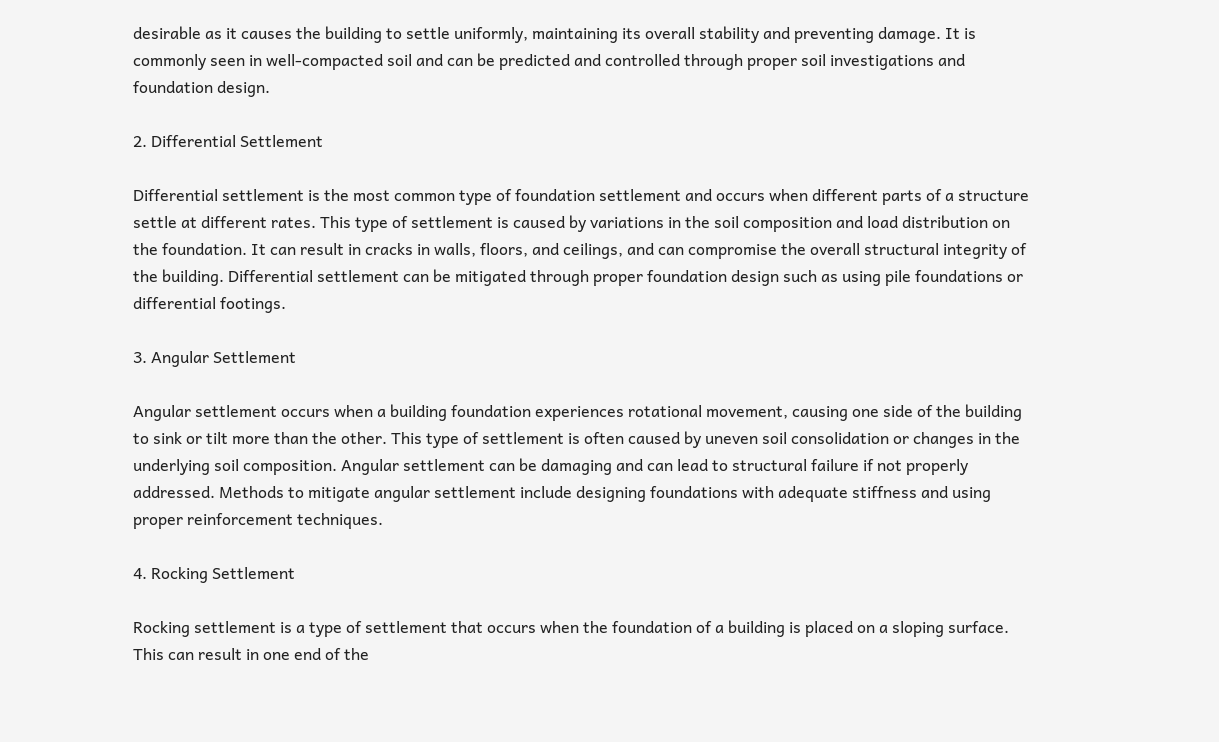desirable as it causes the building to settle uniformly, maintaining its overall stability and preventing damage. It is commonly seen in well-compacted soil and can be predicted and controlled through proper soil investigations and foundation design.

2. Differential Settlement

Differential settlement is the most common type of foundation settlement and occurs when different parts of a structure settle at different rates. This type of settlement is caused by variations in the soil composition and load distribution on the foundation. It can result in cracks in walls, floors, and ceilings, and can compromise the overall structural integrity of the building. Differential settlement can be mitigated through proper foundation design such as using pile foundations or differential footings.

3. Angular Settlement

Angular settlement occurs when a building foundation experiences rotational movement, causing one side of the building to sink or tilt more than the other. This type of settlement is often caused by uneven soil consolidation or changes in the underlying soil composition. Angular settlement can be damaging and can lead to structural failure if not properly addressed. Methods to mitigate angular settlement include designing foundations with adequate stiffness and using proper reinforcement techniques.

4. Rocking Settlement

Rocking settlement is a type of settlement that occurs when the foundation of a building is placed on a sloping surface. This can result in one end of the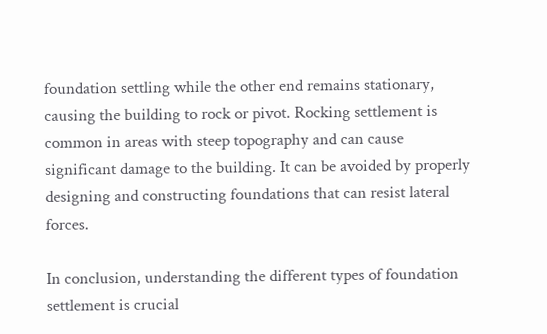foundation settling while the other end remains stationary, causing the building to rock or pivot. Rocking settlement is common in areas with steep topography and can cause significant damage to the building. It can be avoided by properly designing and constructing foundations that can resist lateral forces.

In conclusion, understanding the different types of foundation settlement is crucial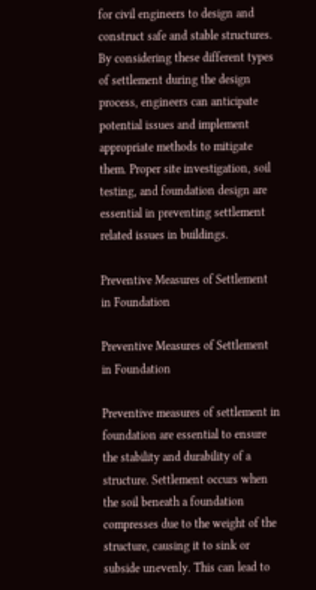for civil engineers to design and construct safe and stable structures. By considering these different types of settlement during the design process, engineers can anticipate potential issues and implement appropriate methods to mitigate them. Proper site investigation, soil testing, and foundation design are essential in preventing settlement related issues in buildings.

Preventive Measures of Settlement in Foundation

Preventive Measures of Settlement in Foundation

Preventive measures of settlement in foundation are essential to ensure the stability and durability of a structure. Settlement occurs when the soil beneath a foundation compresses due to the weight of the structure, causing it to sink or subside unevenly. This can lead to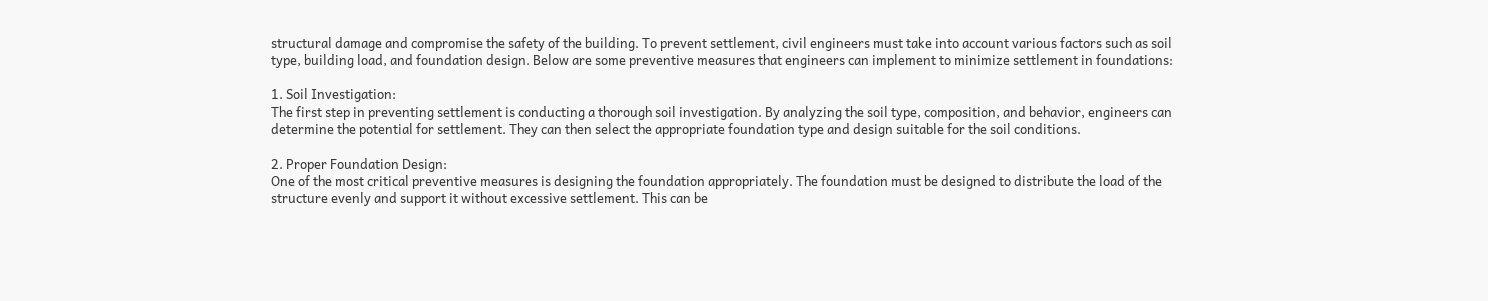structural damage and compromise the safety of the building. To prevent settlement, civil engineers must take into account various factors such as soil type, building load, and foundation design. Below are some preventive measures that engineers can implement to minimize settlement in foundations:

1. Soil Investigation:
The first step in preventing settlement is conducting a thorough soil investigation. By analyzing the soil type, composition, and behavior, engineers can determine the potential for settlement. They can then select the appropriate foundation type and design suitable for the soil conditions.

2. Proper Foundation Design:
One of the most critical preventive measures is designing the foundation appropriately. The foundation must be designed to distribute the load of the structure evenly and support it without excessive settlement. This can be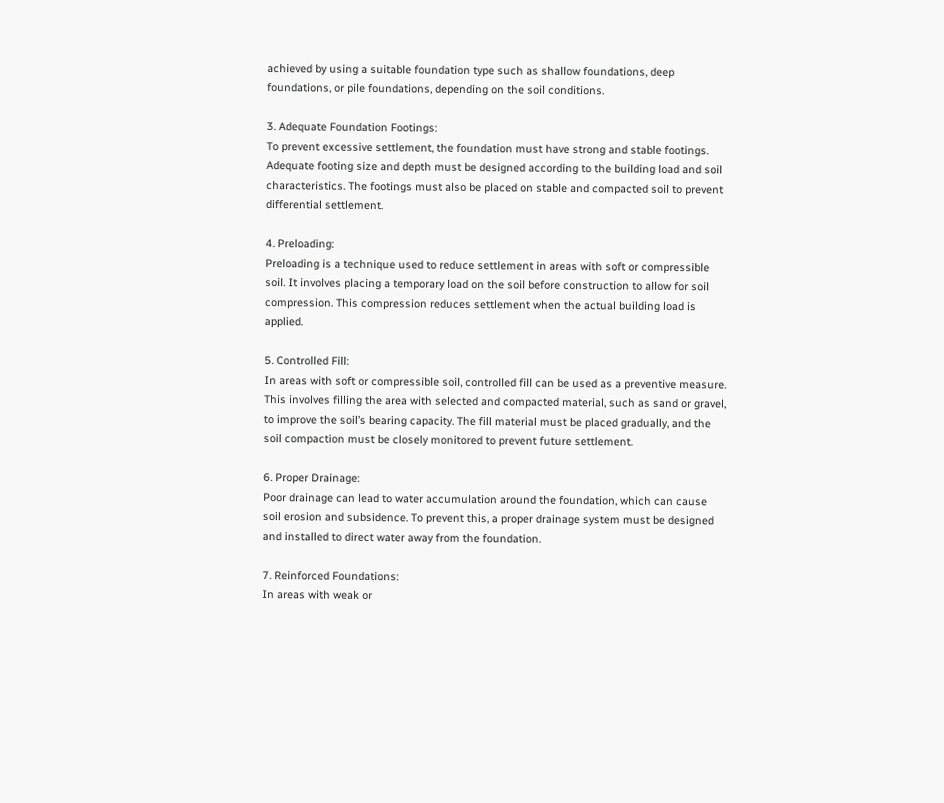achieved by using a suitable foundation type such as shallow foundations, deep foundations, or pile foundations, depending on the soil conditions.

3. Adequate Foundation Footings:
To prevent excessive settlement, the foundation must have strong and stable footings. Adequate footing size and depth must be designed according to the building load and soil characteristics. The footings must also be placed on stable and compacted soil to prevent differential settlement.

4. Preloading:
Preloading is a technique used to reduce settlement in areas with soft or compressible soil. It involves placing a temporary load on the soil before construction to allow for soil compression. This compression reduces settlement when the actual building load is applied.

5. Controlled Fill:
In areas with soft or compressible soil, controlled fill can be used as a preventive measure. This involves filling the area with selected and compacted material, such as sand or gravel, to improve the soil’s bearing capacity. The fill material must be placed gradually, and the soil compaction must be closely monitored to prevent future settlement.

6. Proper Drainage:
Poor drainage can lead to water accumulation around the foundation, which can cause soil erosion and subsidence. To prevent this, a proper drainage system must be designed and installed to direct water away from the foundation.

7. Reinforced Foundations:
In areas with weak or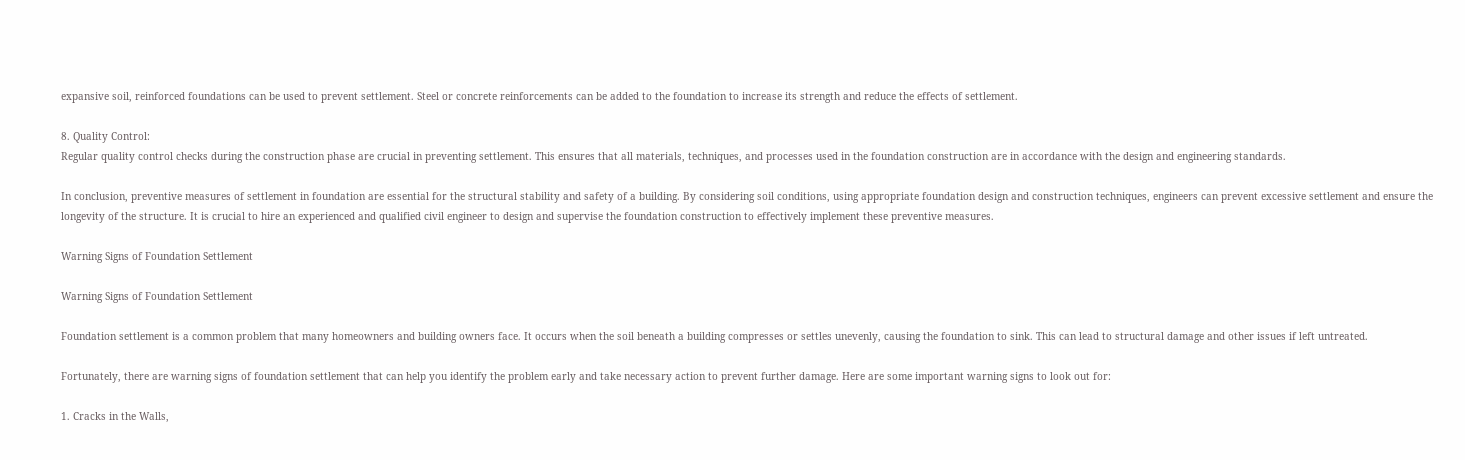expansive soil, reinforced foundations can be used to prevent settlement. Steel or concrete reinforcements can be added to the foundation to increase its strength and reduce the effects of settlement.

8. Quality Control:
Regular quality control checks during the construction phase are crucial in preventing settlement. This ensures that all materials, techniques, and processes used in the foundation construction are in accordance with the design and engineering standards.

In conclusion, preventive measures of settlement in foundation are essential for the structural stability and safety of a building. By considering soil conditions, using appropriate foundation design and construction techniques, engineers can prevent excessive settlement and ensure the longevity of the structure. It is crucial to hire an experienced and qualified civil engineer to design and supervise the foundation construction to effectively implement these preventive measures.

Warning Signs of Foundation Settlement

Warning Signs of Foundation Settlement

Foundation settlement is a common problem that many homeowners and building owners face. It occurs when the soil beneath a building compresses or settles unevenly, causing the foundation to sink. This can lead to structural damage and other issues if left untreated.

Fortunately, there are warning signs of foundation settlement that can help you identify the problem early and take necessary action to prevent further damage. Here are some important warning signs to look out for:

1. Cracks in the Walls,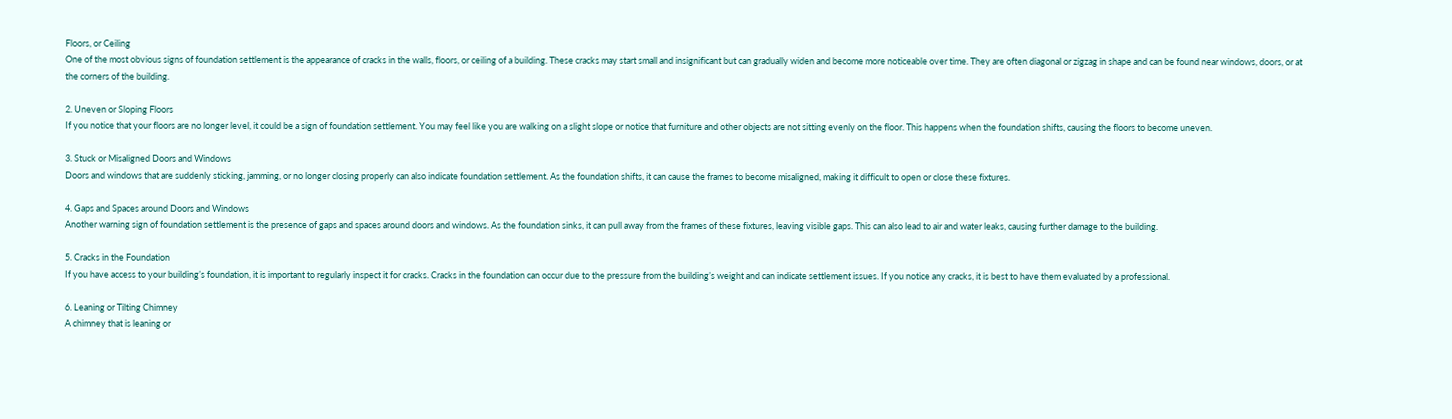Floors, or Ceiling
One of the most obvious signs of foundation settlement is the appearance of cracks in the walls, floors, or ceiling of a building. These cracks may start small and insignificant but can gradually widen and become more noticeable over time. They are often diagonal or zigzag in shape and can be found near windows, doors, or at the corners of the building.

2. Uneven or Sloping Floors
If you notice that your floors are no longer level, it could be a sign of foundation settlement. You may feel like you are walking on a slight slope or notice that furniture and other objects are not sitting evenly on the floor. This happens when the foundation shifts, causing the floors to become uneven.

3. Stuck or Misaligned Doors and Windows
Doors and windows that are suddenly sticking, jamming, or no longer closing properly can also indicate foundation settlement. As the foundation shifts, it can cause the frames to become misaligned, making it difficult to open or close these fixtures.

4. Gaps and Spaces around Doors and Windows
Another warning sign of foundation settlement is the presence of gaps and spaces around doors and windows. As the foundation sinks, it can pull away from the frames of these fixtures, leaving visible gaps. This can also lead to air and water leaks, causing further damage to the building.

5. Cracks in the Foundation
If you have access to your building’s foundation, it is important to regularly inspect it for cracks. Cracks in the foundation can occur due to the pressure from the building’s weight and can indicate settlement issues. If you notice any cracks, it is best to have them evaluated by a professional.

6. Leaning or Tilting Chimney
A chimney that is leaning or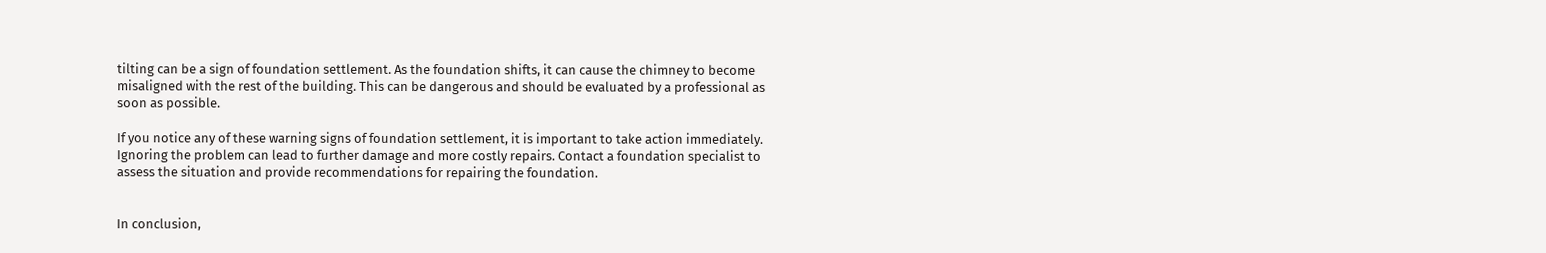tilting can be a sign of foundation settlement. As the foundation shifts, it can cause the chimney to become misaligned with the rest of the building. This can be dangerous and should be evaluated by a professional as soon as possible.

If you notice any of these warning signs of foundation settlement, it is important to take action immediately. Ignoring the problem can lead to further damage and more costly repairs. Contact a foundation specialist to assess the situation and provide recommendations for repairing the foundation.


In conclusion,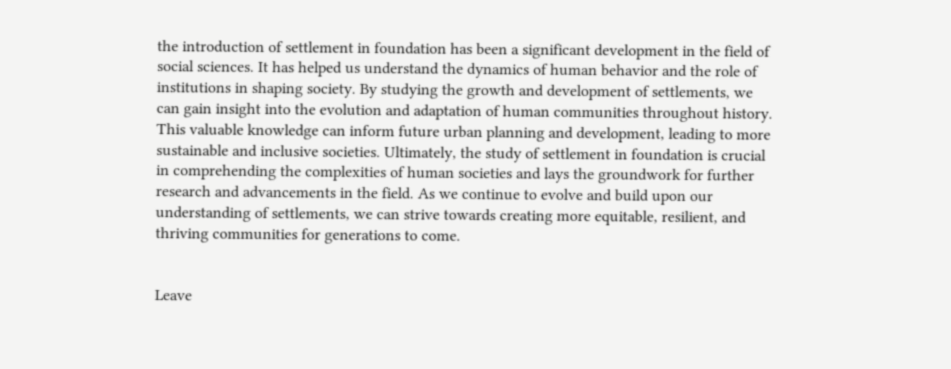the introduction of settlement in foundation has been a significant development in the field of social sciences. It has helped us understand the dynamics of human behavior and the role of institutions in shaping society. By studying the growth and development of settlements, we can gain insight into the evolution and adaptation of human communities throughout history. This valuable knowledge can inform future urban planning and development, leading to more sustainable and inclusive societies. Ultimately, the study of settlement in foundation is crucial in comprehending the complexities of human societies and lays the groundwork for further research and advancements in the field. As we continue to evolve and build upon our understanding of settlements, we can strive towards creating more equitable, resilient, and thriving communities for generations to come.


Leave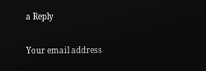a Reply

Your email address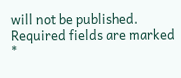will not be published. Required fields are marked *